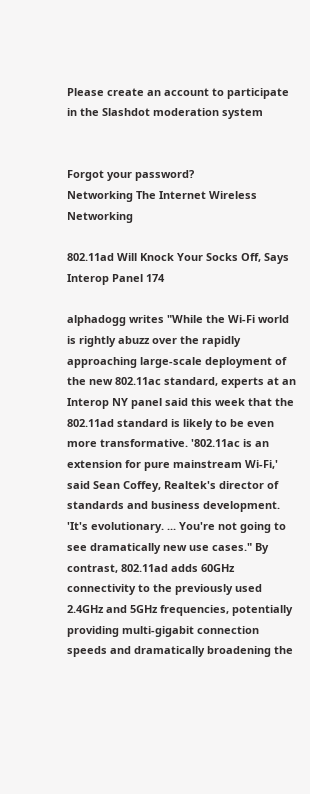Please create an account to participate in the Slashdot moderation system


Forgot your password?
Networking The Internet Wireless Networking

802.11ad Will Knock Your Socks Off, Says Interop Panel 174

alphadogg writes "While the Wi-Fi world is rightly abuzz over the rapidly approaching large-scale deployment of the new 802.11ac standard, experts at an Interop NY panel said this week that the 802.11ad standard is likely to be even more transformative. '802.11ac is an extension for pure mainstream Wi-Fi,' said Sean Coffey, Realtek's director of standards and business development. 'It's evolutionary. ... You're not going to see dramatically new use cases." By contrast, 802.11ad adds 60GHz connectivity to the previously used 2.4GHz and 5GHz frequencies, potentially providing multi-gigabit connection speeds and dramatically broadening the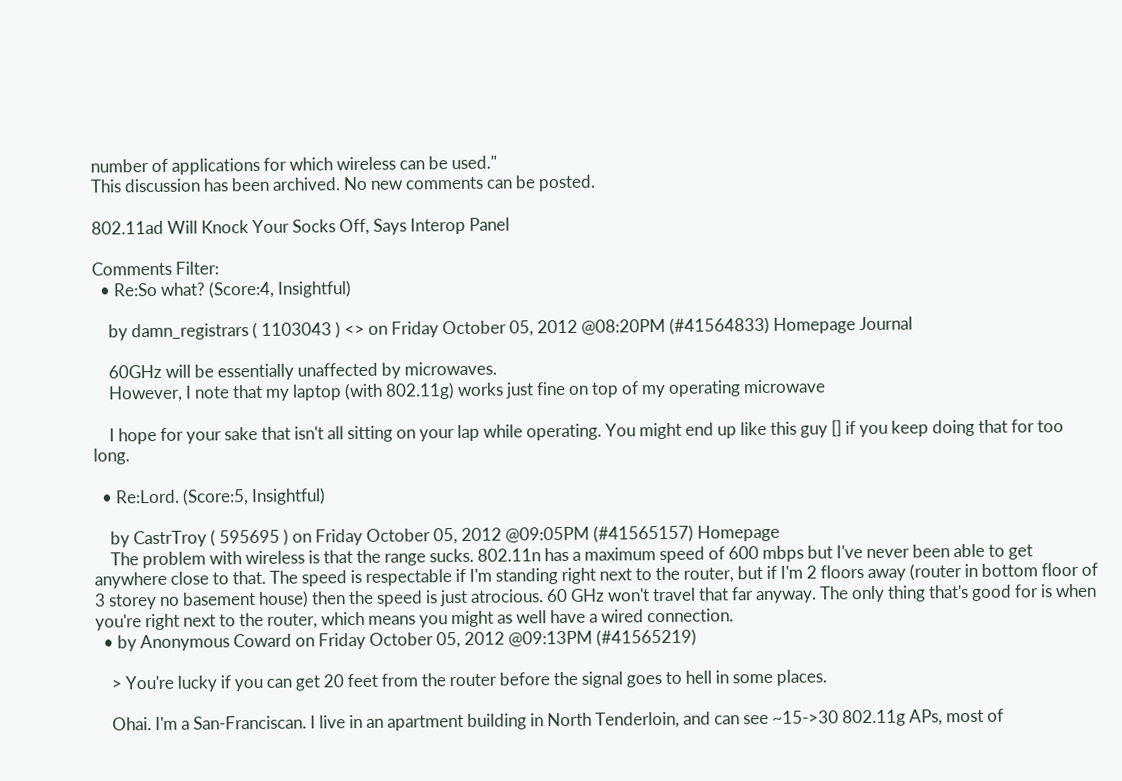number of applications for which wireless can be used."
This discussion has been archived. No new comments can be posted.

802.11ad Will Knock Your Socks Off, Says Interop Panel

Comments Filter:
  • Re:So what? (Score:4, Insightful)

    by damn_registrars ( 1103043 ) <> on Friday October 05, 2012 @08:20PM (#41564833) Homepage Journal

    60GHz will be essentially unaffected by microwaves.
    However, I note that my laptop (with 802.11g) works just fine on top of my operating microwave

    I hope for your sake that isn't all sitting on your lap while operating. You might end up like this guy [] if you keep doing that for too long.

  • Re:Lord. (Score:5, Insightful)

    by CastrTroy ( 595695 ) on Friday October 05, 2012 @09:05PM (#41565157) Homepage
    The problem with wireless is that the range sucks. 802.11n has a maximum speed of 600 mbps but I've never been able to get anywhere close to that. The speed is respectable if I'm standing right next to the router, but if I'm 2 floors away (router in bottom floor of 3 storey no basement house) then the speed is just atrocious. 60 GHz won't travel that far anyway. The only thing that's good for is when you're right next to the router, which means you might as well have a wired connection.
  • by Anonymous Coward on Friday October 05, 2012 @09:13PM (#41565219)

    > You're lucky if you can get 20 feet from the router before the signal goes to hell in some places.

    Ohai. I'm a San-Franciscan. I live in an apartment building in North Tenderloin, and can see ~15->30 802.11g APs, most of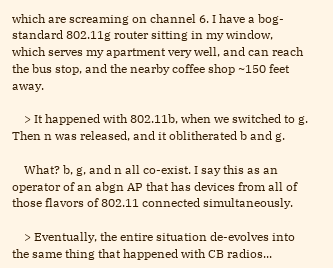which are screaming on channel 6. I have a bog-standard 802.11g router sitting in my window, which serves my apartment very well, and can reach the bus stop, and the nearby coffee shop ~150 feet away.

    > It happened with 802.11b, when we switched to g. Then n was released, and it oblitherated b and g.

    What? b, g, and n all co-exist. I say this as an operator of an abgn AP that has devices from all of those flavors of 802.11 connected simultaneously.

    > Eventually, the entire situation de-evolves into the same thing that happened with CB radios...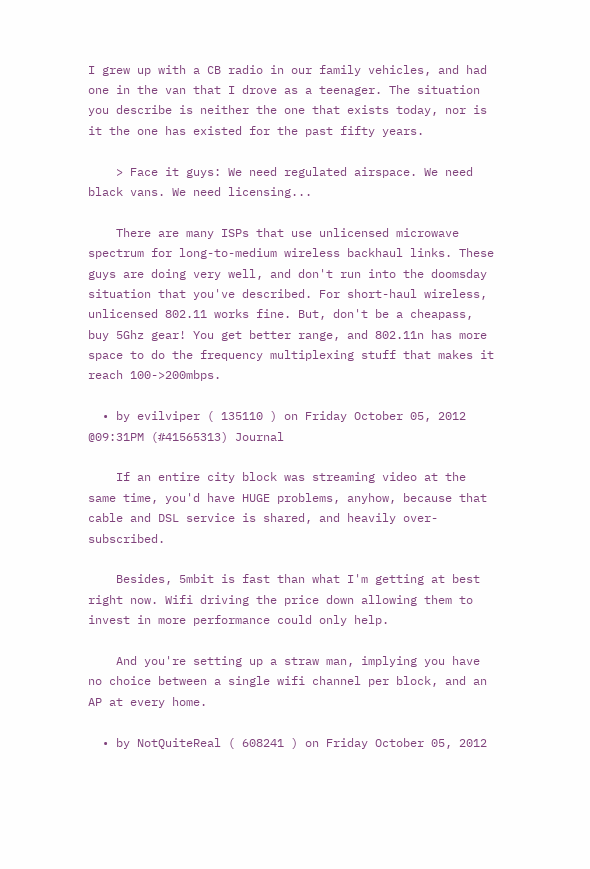I grew up with a CB radio in our family vehicles, and had one in the van that I drove as a teenager. The situation you describe is neither the one that exists today, nor is it the one has existed for the past fifty years.

    > Face it guys: We need regulated airspace. We need black vans. We need licensing...

    There are many ISPs that use unlicensed microwave spectrum for long-to-medium wireless backhaul links. These guys are doing very well, and don't run into the doomsday situation that you've described. For short-haul wireless, unlicensed 802.11 works fine. But, don't be a cheapass, buy 5Ghz gear! You get better range, and 802.11n has more space to do the frequency multiplexing stuff that makes it reach 100->200mbps.

  • by evilviper ( 135110 ) on Friday October 05, 2012 @09:31PM (#41565313) Journal

    If an entire city block was streaming video at the same time, you'd have HUGE problems, anyhow, because that cable and DSL service is shared, and heavily over-subscribed.

    Besides, 5mbit is fast than what I'm getting at best right now. Wifi driving the price down allowing them to invest in more performance could only help.

    And you're setting up a straw man, implying you have no choice between a single wifi channel per block, and an AP at every home.

  • by NotQuiteReal ( 608241 ) on Friday October 05, 2012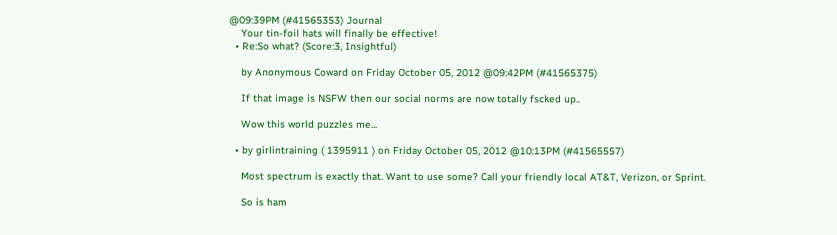@09:39PM (#41565353) Journal
    Your tin-foil hats will finally be effective!
  • Re:So what? (Score:3, Insightful)

    by Anonymous Coward on Friday October 05, 2012 @09:42PM (#41565375)

    If that image is NSFW then our social norms are now totally fscked up..

    Wow this world puzzles me...

  • by girlintraining ( 1395911 ) on Friday October 05, 2012 @10:13PM (#41565557)

    Most spectrum is exactly that. Want to use some? Call your friendly local AT&T, Verizon, or Sprint.

    So is ham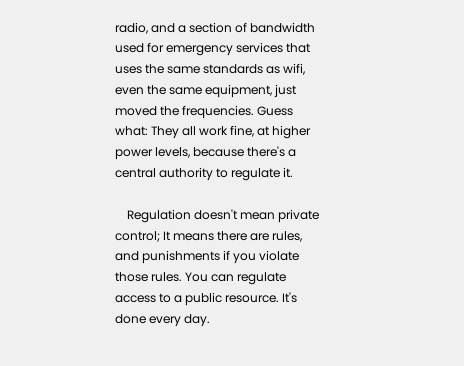radio, and a section of bandwidth used for emergency services that uses the same standards as wifi, even the same equipment, just moved the frequencies. Guess what: They all work fine, at higher power levels, because there's a central authority to regulate it.

    Regulation doesn't mean private control; It means there are rules, and punishments if you violate those rules. You can regulate access to a public resource. It's done every day.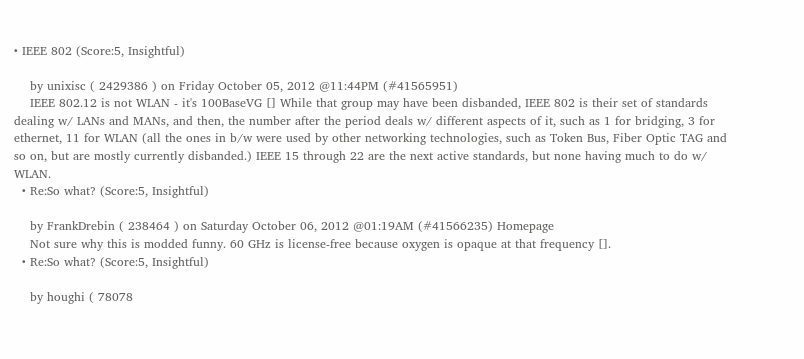• IEEE 802 (Score:5, Insightful)

    by unixisc ( 2429386 ) on Friday October 05, 2012 @11:44PM (#41565951)
    IEEE 802.12 is not WLAN - it's 100BaseVG [] While that group may have been disbanded, IEEE 802 is their set of standards dealing w/ LANs and MANs, and then, the number after the period deals w/ different aspects of it, such as 1 for bridging, 3 for ethernet, 11 for WLAN (all the ones in b/w were used by other networking technologies, such as Token Bus, Fiber Optic TAG and so on, but are mostly currently disbanded.) IEEE 15 through 22 are the next active standards, but none having much to do w/ WLAN.
  • Re:So what? (Score:5, Insightful)

    by FrankDrebin ( 238464 ) on Saturday October 06, 2012 @01:19AM (#41566235) Homepage
    Not sure why this is modded funny. 60 GHz is license-free because oxygen is opaque at that frequency [].
  • Re:So what? (Score:5, Insightful)

    by houghi ( 78078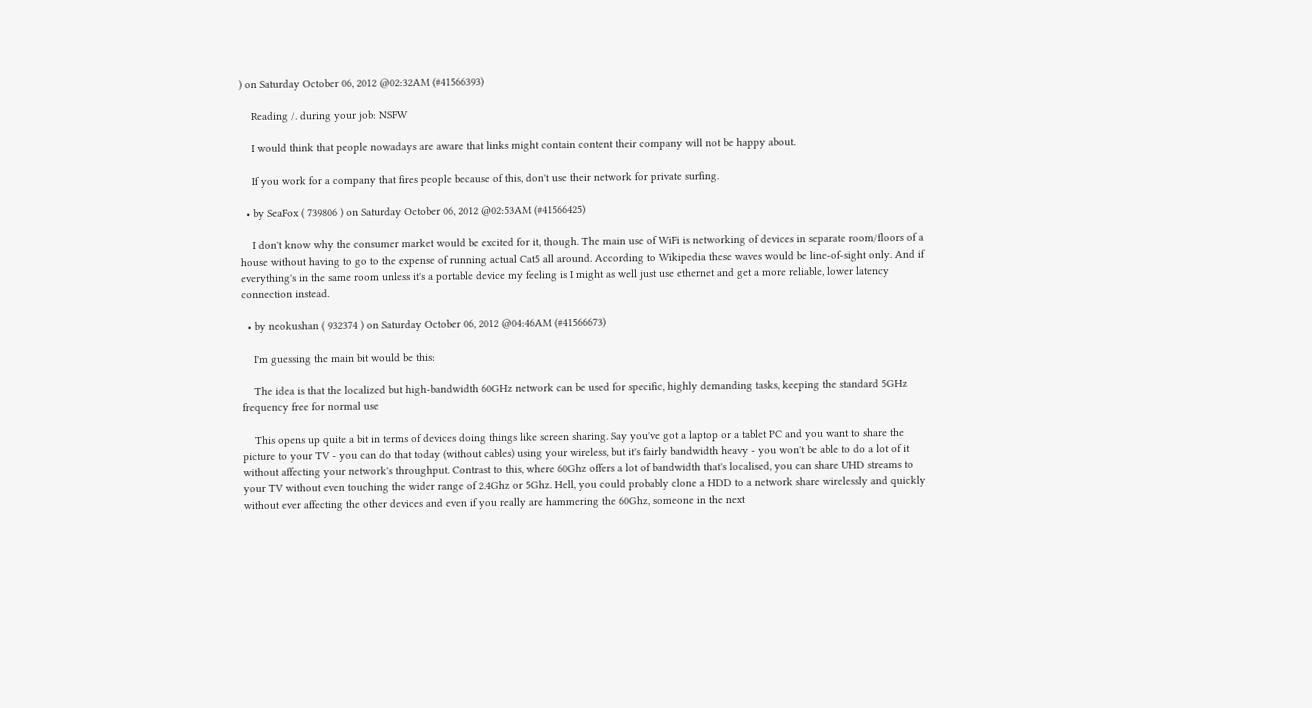) on Saturday October 06, 2012 @02:32AM (#41566393)

    Reading /. during your job: NSFW

    I would think that people nowadays are aware that links might contain content their company will not be happy about.

    If you work for a company that fires people because of this, don't use their network for private surfing.

  • by SeaFox ( 739806 ) on Saturday October 06, 2012 @02:53AM (#41566425)

    I don't know why the consumer market would be excited for it, though. The main use of WiFi is networking of devices in separate room/floors of a house without having to go to the expense of running actual Cat5 all around. According to Wikipedia these waves would be line-of-sight only. And if everything's in the same room unless it's a portable device my feeling is I might as well just use ethernet and get a more reliable, lower latency connection instead.

  • by neokushan ( 932374 ) on Saturday October 06, 2012 @04:46AM (#41566673)

    I'm guessing the main bit would be this:

    The idea is that the localized but high-bandwidth 60GHz network can be used for specific, highly demanding tasks, keeping the standard 5GHz frequency free for normal use

    This opens up quite a bit in terms of devices doing things like screen sharing. Say you've got a laptop or a tablet PC and you want to share the picture to your TV - you can do that today (without cables) using your wireless, but it's fairly bandwidth heavy - you won't be able to do a lot of it without affecting your network's throughput. Contrast to this, where 60Ghz offers a lot of bandwidth that's localised, you can share UHD streams to your TV without even touching the wider range of 2.4Ghz or 5Ghz. Hell, you could probably clone a HDD to a network share wirelessly and quickly without ever affecting the other devices and even if you really are hammering the 60Ghz, someone in the next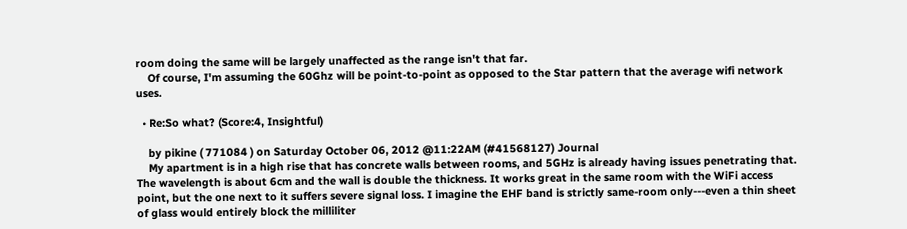room doing the same will be largely unaffected as the range isn't that far.
    Of course, I'm assuming the 60Ghz will be point-to-point as opposed to the Star pattern that the average wifi network uses.

  • Re:So what? (Score:4, Insightful)

    by pikine ( 771084 ) on Saturday October 06, 2012 @11:22AM (#41568127) Journal
    My apartment is in a high rise that has concrete walls between rooms, and 5GHz is already having issues penetrating that. The wavelength is about 6cm and the wall is double the thickness. It works great in the same room with the WiFi access point, but the one next to it suffers severe signal loss. I imagine the EHF band is strictly same-room only---even a thin sheet of glass would entirely block the milliliter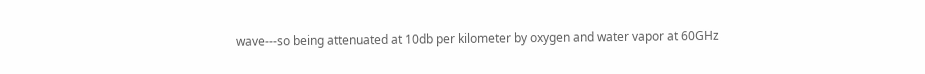wave---so being attenuated at 10db per kilometer by oxygen and water vapor at 60GHz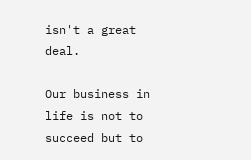isn't a great deal.

Our business in life is not to succeed but to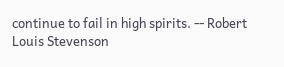continue to fail in high spirits. -- Robert Louis Stevenson